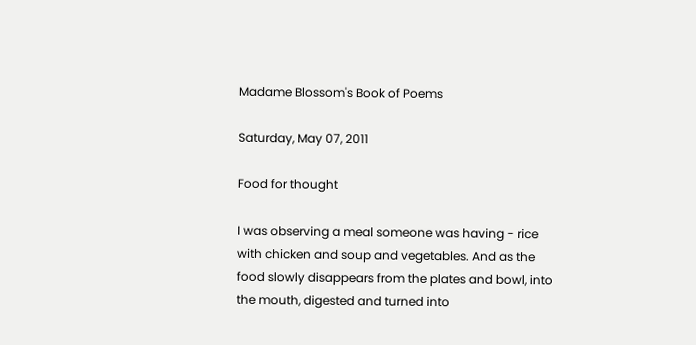Madame Blossom's Book of Poems

Saturday, May 07, 2011

Food for thought

I was observing a meal someone was having - rice with chicken and soup and vegetables. And as the food slowly disappears from the plates and bowl, into the mouth, digested and turned into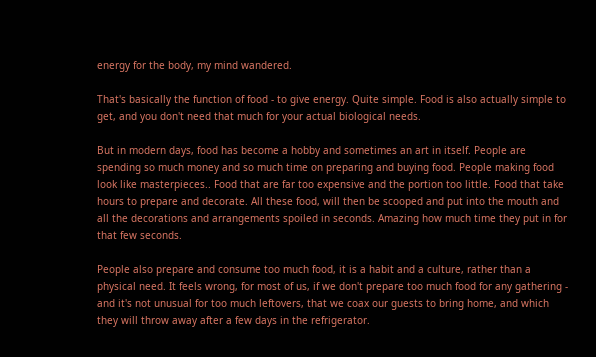energy for the body, my mind wandered.

That's basically the function of food - to give energy. Quite simple. Food is also actually simple to get, and you don't need that much for your actual biological needs.

But in modern days, food has become a hobby and sometimes an art in itself. People are spending so much money and so much time on preparing and buying food. People making food look like masterpieces.. Food that are far too expensive and the portion too little. Food that take hours to prepare and decorate. All these food, will then be scooped and put into the mouth and all the decorations and arrangements spoiled in seconds. Amazing how much time they put in for that few seconds.

People also prepare and consume too much food, it is a habit and a culture, rather than a physical need. It feels wrong, for most of us, if we don't prepare too much food for any gathering - and it's not unusual for too much leftovers, that we coax our guests to bring home, and which they will throw away after a few days in the refrigerator.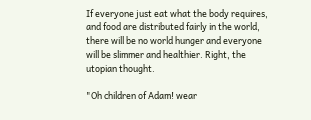If everyone just eat what the body requires, and food are distributed fairly in the world, there will be no world hunger and everyone will be slimmer and healthier. Right, the utopian thought.

"Oh children of Adam! wear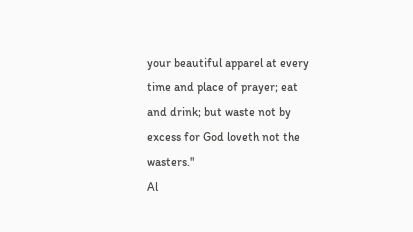your beautiful apparel at every time and place of prayer; eat and drink; but waste not by excess for God loveth not the wasters."
Al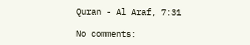Quran - Al Araf, 7:31

No comments: